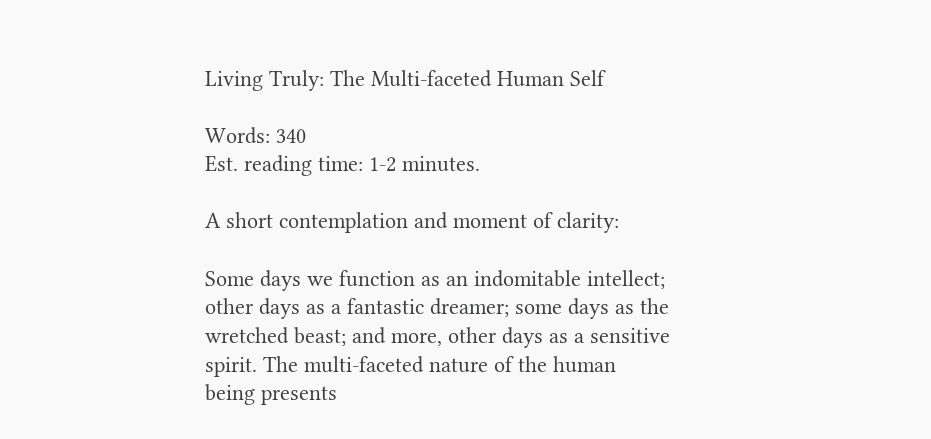Living Truly: The Multi-faceted Human Self

Words: 340
Est. reading time: 1-2 minutes.

A short contemplation and moment of clarity:

Some days we function as an indomitable intellect; other days as a fantastic dreamer; some days as the wretched beast; and more, other days as a sensitive spirit. The multi-faceted nature of the human being presents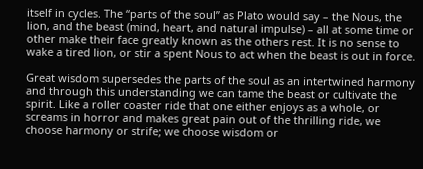itself in cycles. The “parts of the soul” as Plato would say – the Nous, the lion, and the beast (mind, heart, and natural impulse) – all at some time or other make their face greatly known as the others rest. It is no sense to wake a tired lion, or stir a spent Nous to act when the beast is out in force.

Great wisdom supersedes the parts of the soul as an intertwined harmony and through this understanding we can tame the beast or cultivate the spirit. Like a roller coaster ride that one either enjoys as a whole, or screams in horror and makes great pain out of the thrilling ride, we choose harmony or strife; we choose wisdom or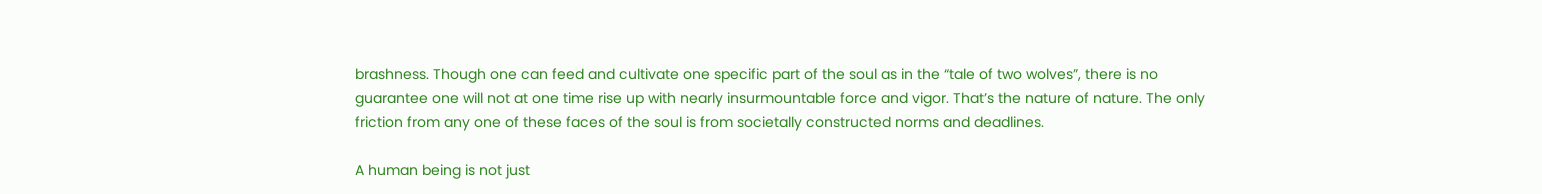brashness. Though one can feed and cultivate one specific part of the soul as in the “tale of two wolves”, there is no guarantee one will not at one time rise up with nearly insurmountable force and vigor. That’s the nature of nature. The only friction from any one of these faces of the soul is from societally constructed norms and deadlines.

A human being is not just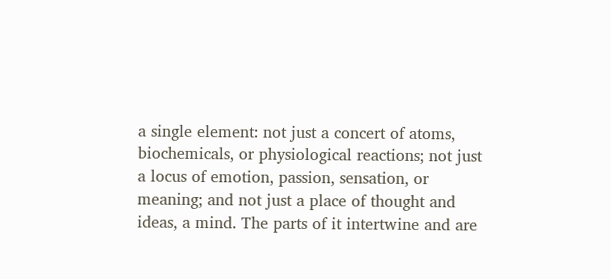a single element: not just a concert of atoms, biochemicals, or physiological reactions; not just a locus of emotion, passion, sensation, or meaning; and not just a place of thought and ideas, a mind. The parts of it intertwine and are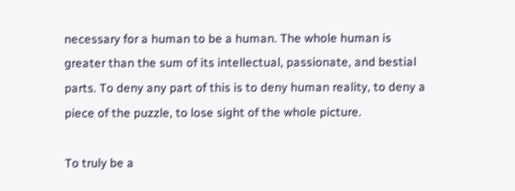necessary for a human to be a human. The whole human is greater than the sum of its intellectual, passionate, and bestial parts. To deny any part of this is to deny human reality, to deny a piece of the puzzle, to lose sight of the whole picture.

To truly be a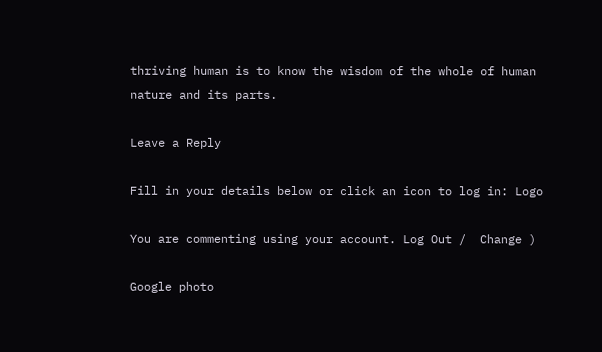thriving human is to know the wisdom of the whole of human nature and its parts.

Leave a Reply

Fill in your details below or click an icon to log in: Logo

You are commenting using your account. Log Out /  Change )

Google photo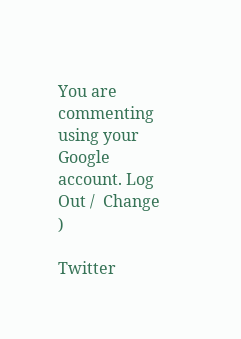You are commenting using your Google account. Log Out /  Change )

Twitter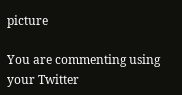picture

You are commenting using your Twitter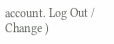account. Log Out /  Change )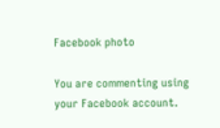Facebook photo

You are commenting using your Facebook account.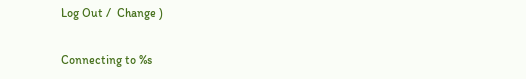Log Out /  Change )

Connecting to %s